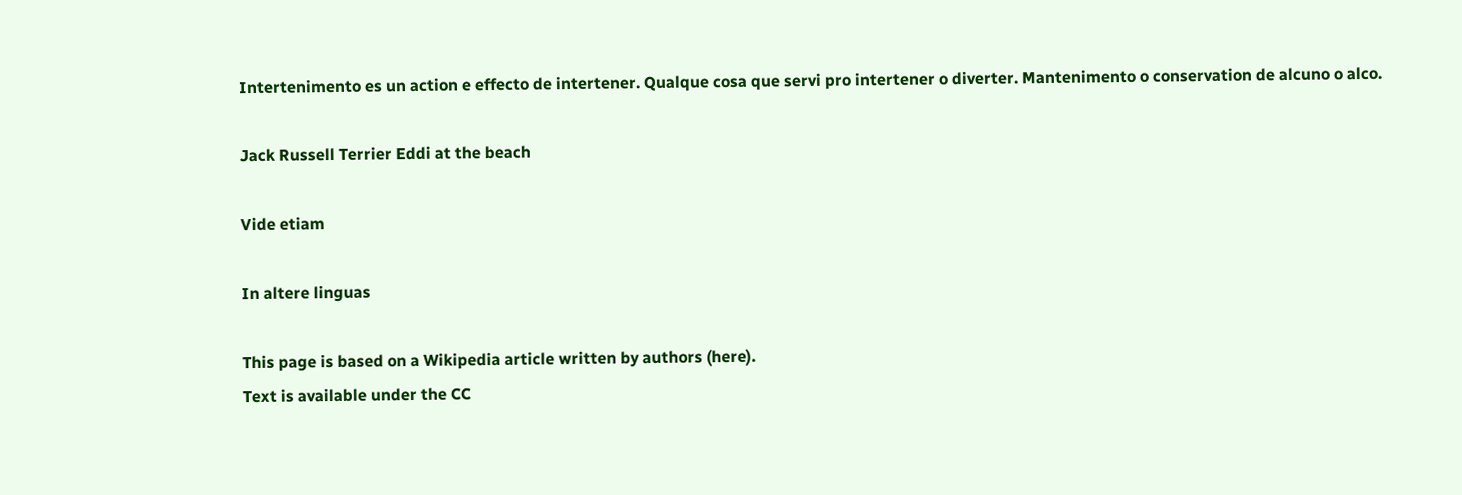Intertenimento es un action e effecto de intertener. Qualque cosa que servi pro intertener o diverter. Mantenimento o conservation de alcuno o alco.

Jack Russell Terrier Eddi at the beach

Vide etiam

In altere linguas

This page is based on a Wikipedia article written by authors (here).
Text is available under the CC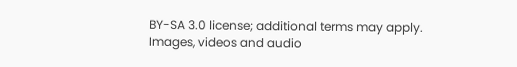BY-SA 3.0 license; additional terms may apply.
Images, videos and audio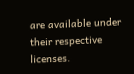are available under their respective licenses.